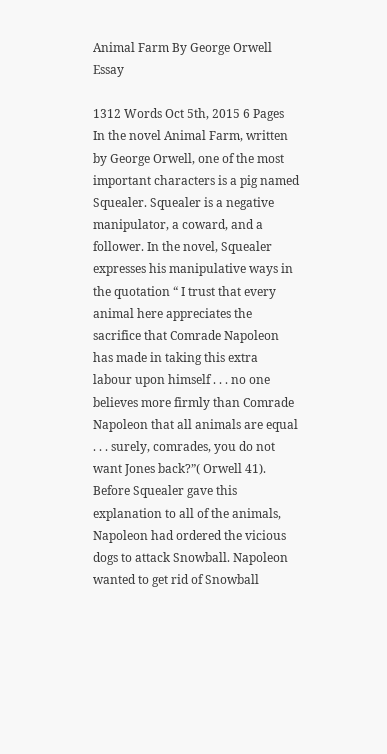Animal Farm By George Orwell Essay

1312 Words Oct 5th, 2015 6 Pages
In the novel Animal Farm, written by George Orwell, one of the most important characters is a pig named Squealer. Squealer is a negative manipulator, a coward, and a follower. In the novel, Squealer expresses his manipulative ways in the quotation “ I trust that every animal here appreciates the sacrifice that Comrade Napoleon has made in taking this extra labour upon himself . . . no one believes more firmly than Comrade Napoleon that all animals are equal . . . surely, comrades, you do not want Jones back?”( Orwell 41). Before Squealer gave this explanation to all of the animals, Napoleon had ordered the vicious dogs to attack Snowball. Napoleon wanted to get rid of Snowball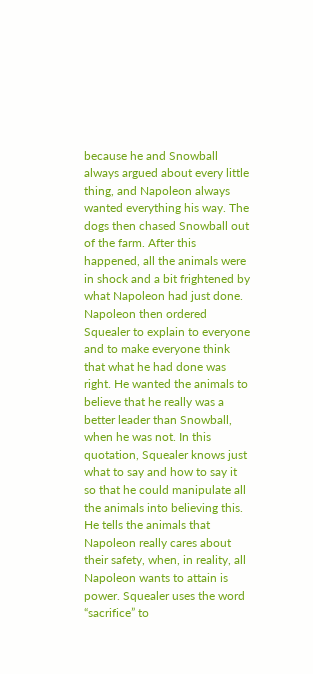because he and Snowball always argued about every little thing, and Napoleon always wanted everything his way. The dogs then chased Snowball out of the farm. After this happened, all the animals were in shock and a bit frightened by what Napoleon had just done. Napoleon then ordered Squealer to explain to everyone and to make everyone think that what he had done was right. He wanted the animals to believe that he really was a better leader than Snowball, when he was not. In this quotation, Squealer knows just what to say and how to say it so that he could manipulate all the animals into believing this. He tells the animals that Napoleon really cares about their safety, when, in reality, all Napoleon wants to attain is power. Squealer uses the word “sacrifice” to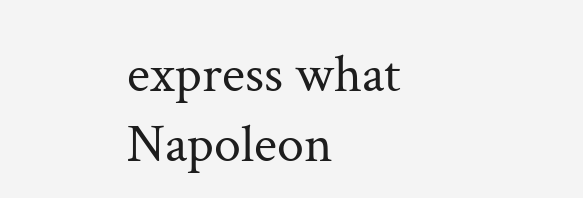express what Napoleon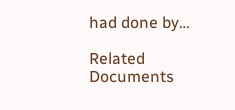had done by…

Related Documents